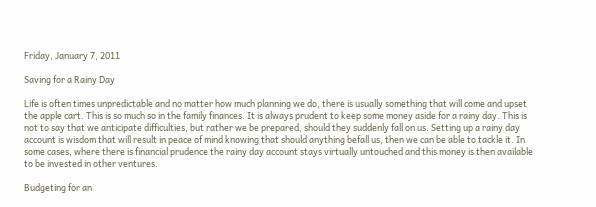Friday, January 7, 2011

Saving for a Rainy Day

Life is often times unpredictable and no matter how much planning we do, there is usually something that will come and upset the apple cart. This is so much so in the family finances. It is always prudent to keep some money aside for a rainy day. This is not to say that we anticipate difficulties, but rather we be prepared, should they suddenly fall on us. Setting up a rainy day account is wisdom that will result in peace of mind knowing that should anything befall us, then we can be able to tackle it. In some cases, where there is financial prudence the rainy day account stays virtually untouched and this money is then available to be invested in other ventures.

Budgeting for an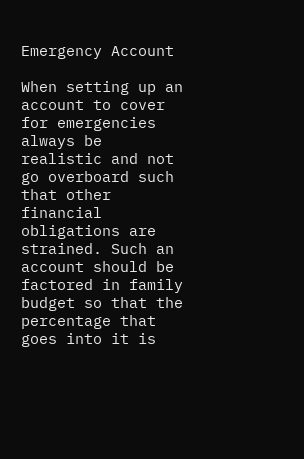Emergency Account

When setting up an account to cover for emergencies always be realistic and not go overboard such that other financial obligations are strained. Such an account should be factored in family budget so that the percentage that goes into it is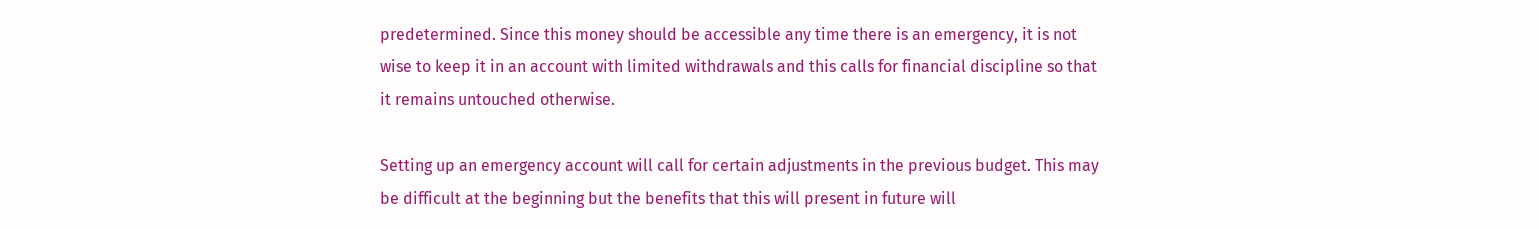predetermined. Since this money should be accessible any time there is an emergency, it is not wise to keep it in an account with limited withdrawals and this calls for financial discipline so that it remains untouched otherwise.

Setting up an emergency account will call for certain adjustments in the previous budget. This may be difficult at the beginning but the benefits that this will present in future will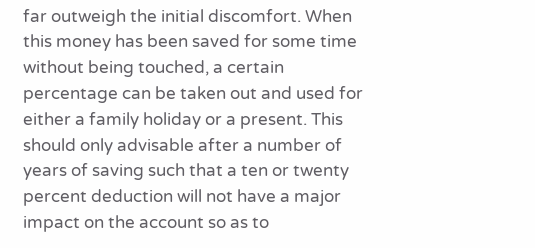far outweigh the initial discomfort. When this money has been saved for some time without being touched, a certain percentage can be taken out and used for either a family holiday or a present. This should only advisable after a number of years of saving such that a ten or twenty percent deduction will not have a major impact on the account so as to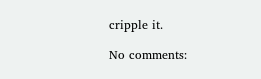cripple it.

No comments: